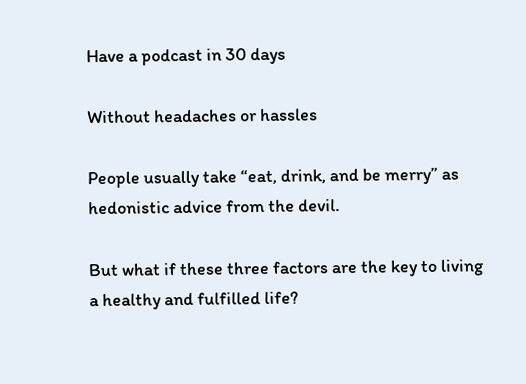Have a podcast in 30 days

Without headaches or hassles

People usually take “eat, drink, and be merry” as hedonistic advice from the devil.

But what if these three factors are the key to living a healthy and fulfilled life?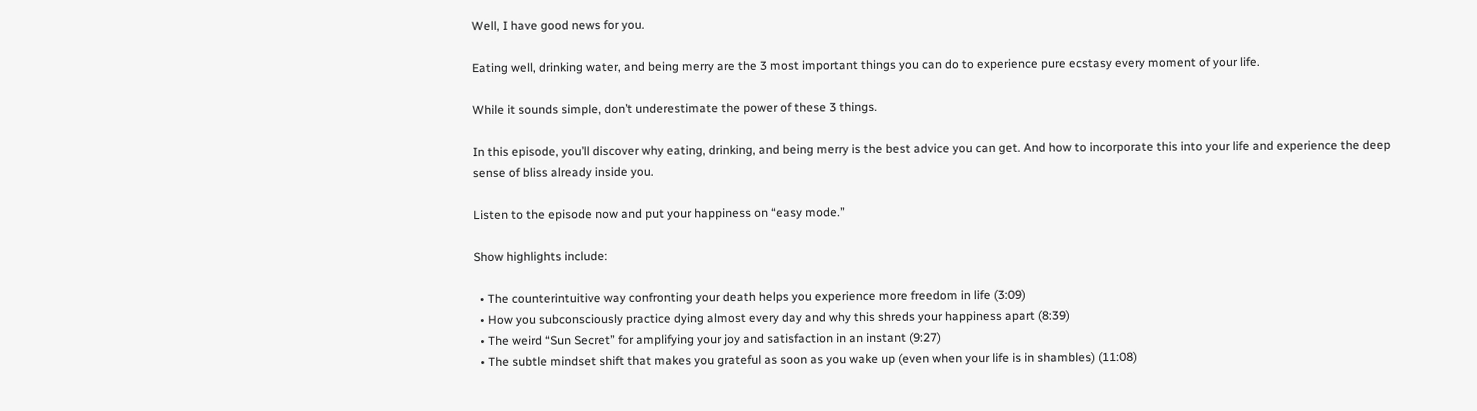Well, I have good news for you.

Eating well, drinking water, and being merry are the 3 most important things you can do to experience pure ecstasy every moment of your life.

While it sounds simple, don’t underestimate the power of these 3 things.

In this episode, you’ll discover why eating, drinking, and being merry is the best advice you can get. And how to incorporate this into your life and experience the deep sense of bliss already inside you.

Listen to the episode now and put your happiness on “easy mode.”

Show highlights include:

  • The counterintuitive way confronting your death helps you experience more freedom in life (3:09)
  • How you subconsciously practice dying almost every day and why this shreds your happiness apart (8:39)
  • The weird “Sun Secret” for amplifying your joy and satisfaction in an instant (9:27)
  • The subtle mindset shift that makes you grateful as soon as you wake up (even when your life is in shambles) (11:08)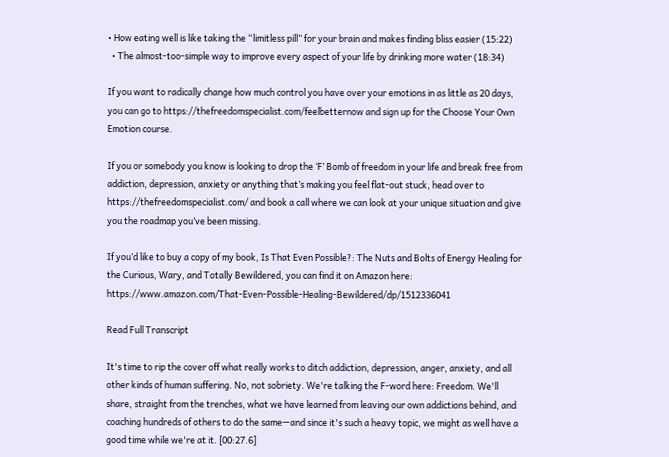• How eating well is like taking the “limitless pill” for your brain and makes finding bliss easier (15:22)
  • The almost-too-simple way to improve every aspect of your life by drinking more water (18:34)

If you want to radically change how much control you have over your emotions in as little as 20 days, you can go to https://thefreedomspecialist.com/feelbetternow and sign up for the Choose Your Own Emotion course.

If you or somebody you know is looking to drop the ‘F’ Bomb of freedom in your life and break free from addiction, depression, anxiety or anything that’s making you feel flat-out stuck, head over to https://thefreedomspecialist.com/ and book a call where we can look at your unique situation and give you the roadmap you’ve been missing.

If you’d like to buy a copy of my book, Is That Even Possible?: The Nuts and Bolts of Energy Healing for the Curious, Wary, and Totally Bewildered, you can find it on Amazon here: https://www.amazon.com/That-Even-Possible-Healing-Bewildered/dp/1512336041

Read Full Transcript

It's time to rip the cover off what really works to ditch addiction, depression, anger, anxiety, and all other kinds of human suffering. No, not sobriety. We're talking the F-word here: Freedom. We'll share, straight from the trenches, what we have learned from leaving our own addictions behind, and coaching hundreds of others to do the same—and since it's such a heavy topic, we might as well have a good time while we're at it. [00:27.6]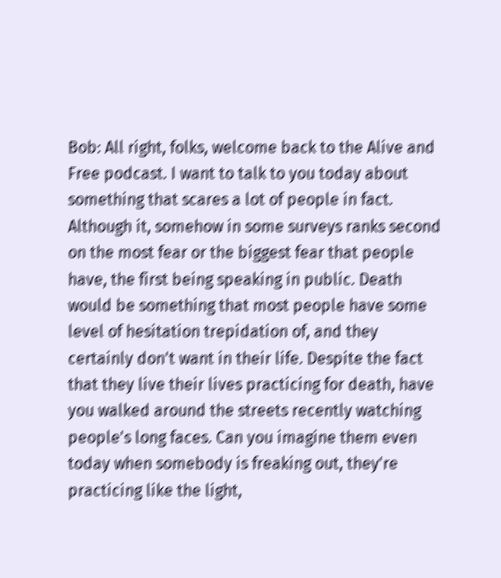Bob: All right, folks, welcome back to the Alive and Free podcast. I want to talk to you today about something that scares a lot of people in fact. Although it, somehow in some surveys ranks second on the most fear or the biggest fear that people have, the first being speaking in public. Death would be something that most people have some level of hesitation trepidation of, and they certainly don't want in their life. Despite the fact that they live their lives practicing for death, have you walked around the streets recently watching people's long faces. Can you imagine them even today when somebody is freaking out, they're practicing like the light,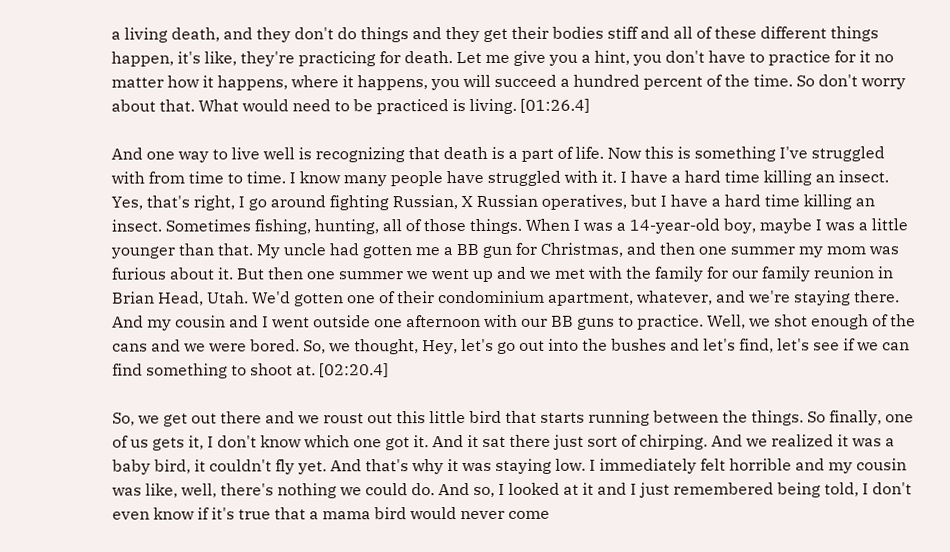a living death, and they don't do things and they get their bodies stiff and all of these different things happen, it's like, they're practicing for death. Let me give you a hint, you don't have to practice for it no matter how it happens, where it happens, you will succeed a hundred percent of the time. So don't worry about that. What would need to be practiced is living. [01:26.4]

And one way to live well is recognizing that death is a part of life. Now this is something I've struggled with from time to time. I know many people have struggled with it. I have a hard time killing an insect. Yes, that's right, I go around fighting Russian, X Russian operatives, but I have a hard time killing an insect. Sometimes fishing, hunting, all of those things. When I was a 14-year-old boy, maybe I was a little younger than that. My uncle had gotten me a BB gun for Christmas, and then one summer my mom was furious about it. But then one summer we went up and we met with the family for our family reunion in Brian Head, Utah. We'd gotten one of their condominium apartment, whatever, and we're staying there. And my cousin and I went outside one afternoon with our BB guns to practice. Well, we shot enough of the cans and we were bored. So, we thought, Hey, let's go out into the bushes and let's find, let's see if we can find something to shoot at. [02:20.4]

So, we get out there and we roust out this little bird that starts running between the things. So finally, one of us gets it, I don't know which one got it. And it sat there just sort of chirping. And we realized it was a baby bird, it couldn't fly yet. And that's why it was staying low. I immediately felt horrible and my cousin was like, well, there's nothing we could do. And so, I looked at it and I just remembered being told, I don't even know if it's true that a mama bird would never come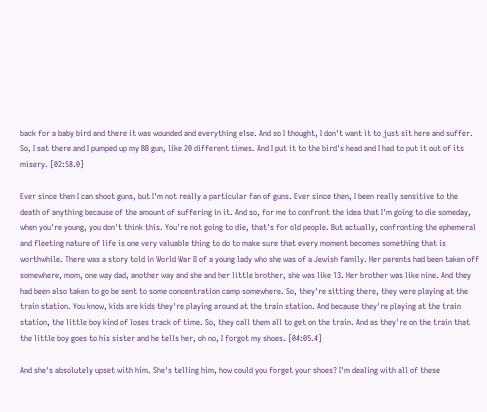back for a baby bird and there it was wounded and everything else. And so I thought, I don't want it to just sit here and suffer. So, I sat there and I pumped up my BB gun, like 20 different times. And I put it to the bird's head and I had to put it out of its misery. [02:58.0]

Ever since then I can shoot guns, but I'm not really a particular fan of guns. Ever since then, I been really sensitive to the death of anything because of the amount of suffering in it. And so, for me to confront the idea that I'm going to die someday, when you're young, you don't think this. You're not going to die, that's for old people. But actually, confronting the ephemeral and fleeting nature of life is one very valuable thing to do to make sure that every moment becomes something that is worthwhile. There was a story told in World War II of a young lady who she was of a Jewish family. Her parents had been taken off somewhere, mom, one way dad, another way and she and her little brother, she was like 13. Her brother was like nine. And they had been also taken to go be sent to some concentration camp somewhere. So, they're sitting there, they were playing at the train station. You know, kids are kids they're playing around at the train station. And because they're playing at the train station, the little boy kind of loses track of time. So, they call them all to get on the train. And as they're on the train that the little boy goes to his sister and he tells her, oh no, I forgot my shoes. [04:05.4]

And she's absolutely upset with him. She's telling him, how could you forget your shoes? I'm dealing with all of these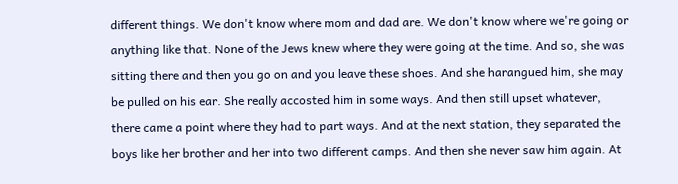different things. We don't know where mom and dad are. We don't know where we're going or anything like that. None of the Jews knew where they were going at the time. And so, she was sitting there and then you go on and you leave these shoes. And she harangued him, she may be pulled on his ear. She really accosted him in some ways. And then still upset whatever, there came a point where they had to part ways. And at the next station, they separated the boys like her brother and her into two different camps. And then she never saw him again. At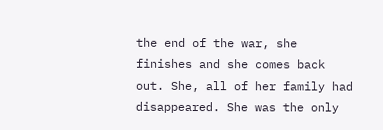the end of the war, she finishes and she comes back out. She, all of her family had disappeared. She was the only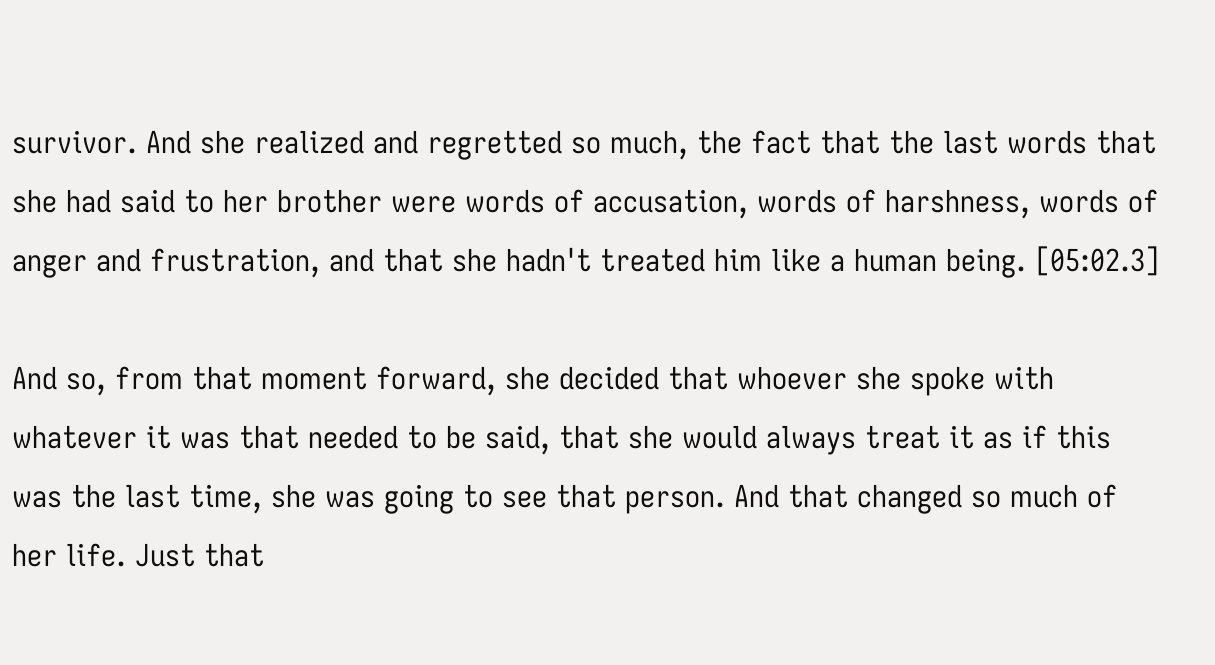survivor. And she realized and regretted so much, the fact that the last words that she had said to her brother were words of accusation, words of harshness, words of anger and frustration, and that she hadn't treated him like a human being. [05:02.3]

And so, from that moment forward, she decided that whoever she spoke with whatever it was that needed to be said, that she would always treat it as if this was the last time, she was going to see that person. And that changed so much of her life. Just that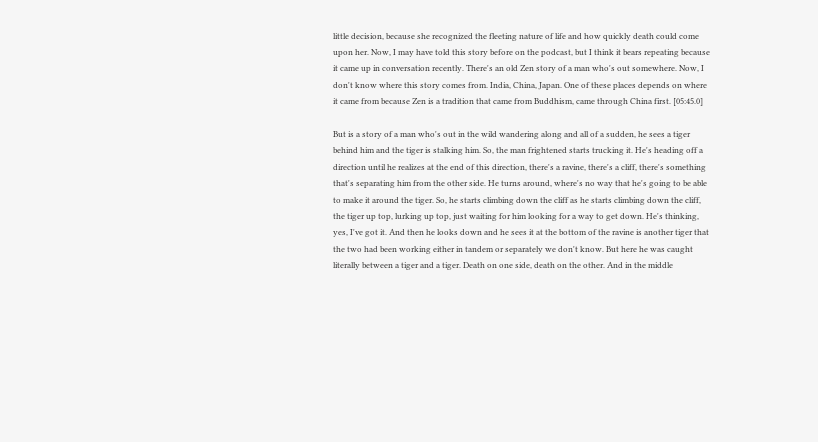little decision, because she recognized the fleeting nature of life and how quickly death could come upon her. Now, I may have told this story before on the podcast, but I think it bears repeating because it came up in conversation recently. There's an old Zen story of a man who's out somewhere. Now, I don't know where this story comes from. India, China, Japan. One of these places depends on where it came from because Zen is a tradition that came from Buddhism, came through China first. [05:45.0]

But is a story of a man who's out in the wild wandering along and all of a sudden, he sees a tiger behind him and the tiger is stalking him. So, the man frightened starts trucking it. He's heading off a direction until he realizes at the end of this direction, there's a ravine, there's a cliff, there's something that's separating him from the other side. He turns around, where's no way that he's going to be able to make it around the tiger. So, he starts climbing down the cliff as he starts climbing down the cliff, the tiger up top, lurking up top, just waiting for him looking for a way to get down. He's thinking, yes, I've got it. And then he looks down and he sees it at the bottom of the ravine is another tiger that the two had been working either in tandem or separately we don't know. But here he was caught literally between a tiger and a tiger. Death on one side, death on the other. And in the middle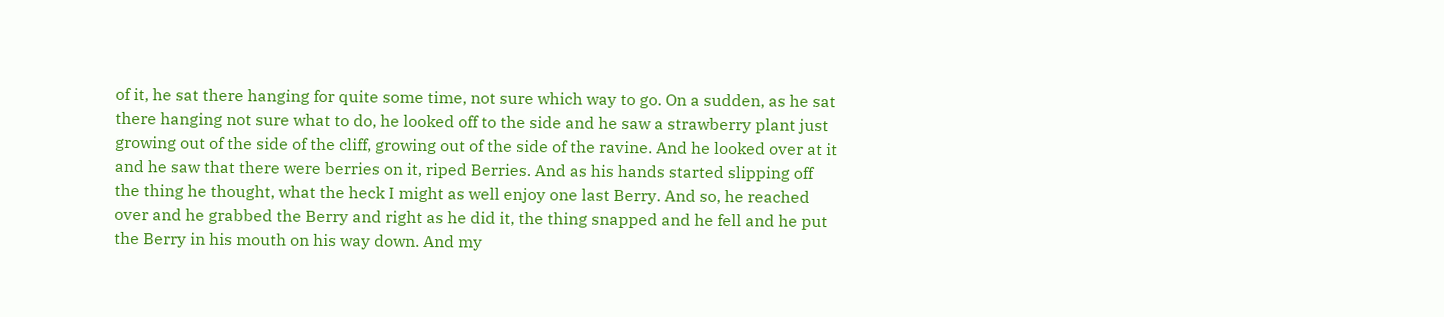of it, he sat there hanging for quite some time, not sure which way to go. On a sudden, as he sat there hanging not sure what to do, he looked off to the side and he saw a strawberry plant just growing out of the side of the cliff, growing out of the side of the ravine. And he looked over at it and he saw that there were berries on it, riped Berries. And as his hands started slipping off the thing he thought, what the heck I might as well enjoy one last Berry. And so, he reached over and he grabbed the Berry and right as he did it, the thing snapped and he fell and he put the Berry in his mouth on his way down. And my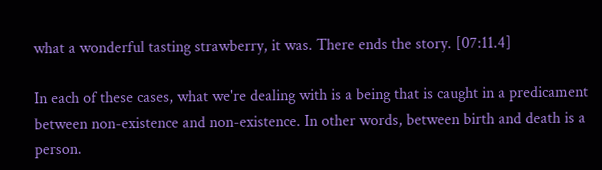what a wonderful tasting strawberry, it was. There ends the story. [07:11.4]

In each of these cases, what we're dealing with is a being that is caught in a predicament between non-existence and non-existence. In other words, between birth and death is a person.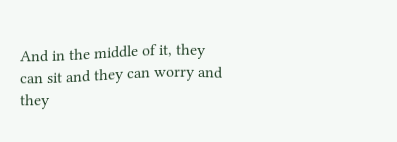And in the middle of it, they can sit and they can worry and they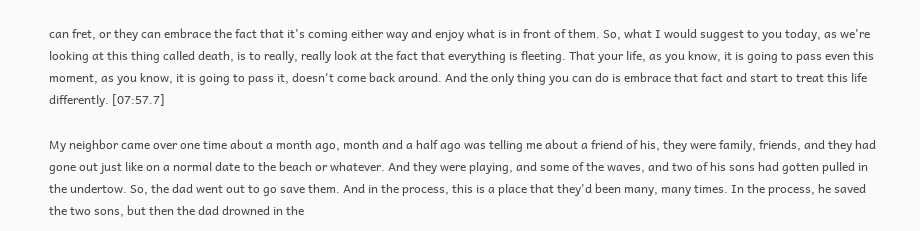can fret, or they can embrace the fact that it's coming either way and enjoy what is in front of them. So, what I would suggest to you today, as we're looking at this thing called death, is to really, really look at the fact that everything is fleeting. That your life, as you know, it is going to pass even this moment, as you know, it is going to pass it, doesn't come back around. And the only thing you can do is embrace that fact and start to treat this life differently. [07:57.7]

My neighbor came over one time about a month ago, month and a half ago was telling me about a friend of his, they were family, friends, and they had gone out just like on a normal date to the beach or whatever. And they were playing, and some of the waves, and two of his sons had gotten pulled in the undertow. So, the dad went out to go save them. And in the process, this is a place that they'd been many, many times. In the process, he saved the two sons, but then the dad drowned in the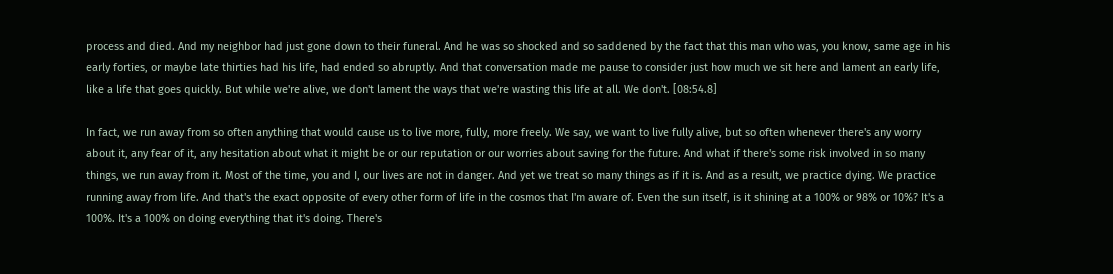process and died. And my neighbor had just gone down to their funeral. And he was so shocked and so saddened by the fact that this man who was, you know, same age in his early forties, or maybe late thirties had his life, had ended so abruptly. And that conversation made me pause to consider just how much we sit here and lament an early life, like a life that goes quickly. But while we're alive, we don't lament the ways that we're wasting this life at all. We don't. [08:54.8]

In fact, we run away from so often anything that would cause us to live more, fully, more freely. We say, we want to live fully alive, but so often whenever there's any worry about it, any fear of it, any hesitation about what it might be or our reputation or our worries about saving for the future. And what if there's some risk involved in so many things, we run away from it. Most of the time, you and I, our lives are not in danger. And yet we treat so many things as if it is. And as a result, we practice dying. We practice running away from life. And that's the exact opposite of every other form of life in the cosmos that I'm aware of. Even the sun itself, is it shining at a 100% or 98% or 10%? It's a 100%. It's a 100% on doing everything that it's doing. There's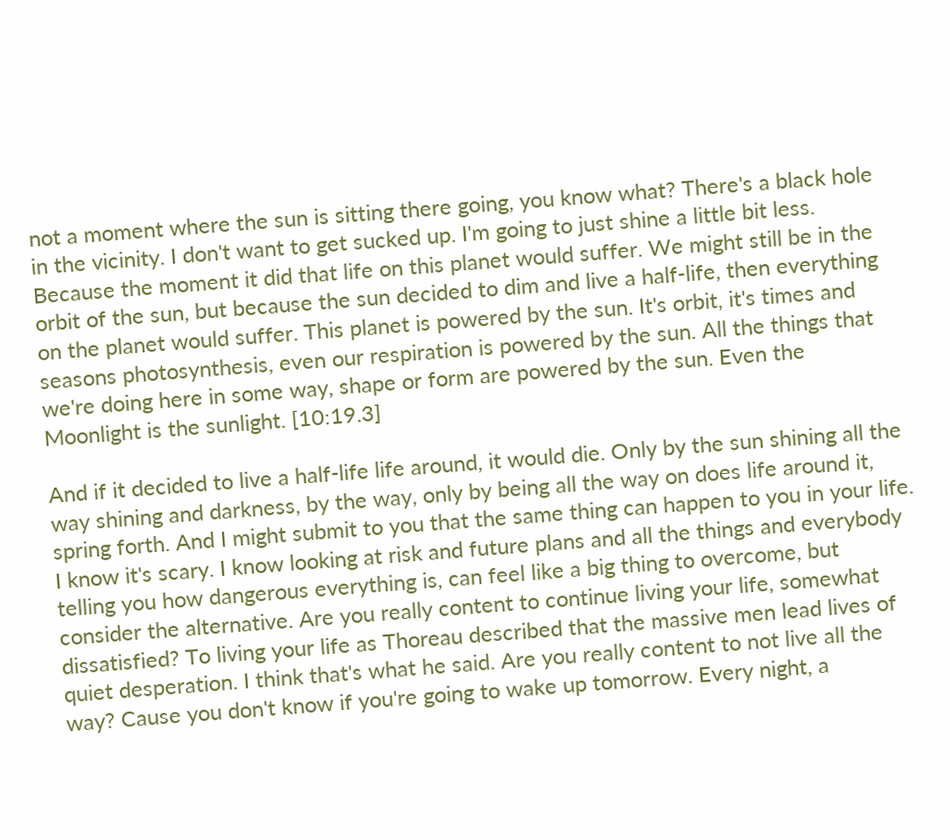not a moment where the sun is sitting there going, you know what? There's a black hole in the vicinity. I don't want to get sucked up. I'm going to just shine a little bit less. Because the moment it did that life on this planet would suffer. We might still be in the orbit of the sun, but because the sun decided to dim and live a half-life, then everything on the planet would suffer. This planet is powered by the sun. It's orbit, it's times and seasons photosynthesis, even our respiration is powered by the sun. All the things that we're doing here in some way, shape or form are powered by the sun. Even the Moonlight is the sunlight. [10:19.3]

And if it decided to live a half-life life around, it would die. Only by the sun shining all the way shining and darkness, by the way, only by being all the way on does life around it, spring forth. And I might submit to you that the same thing can happen to you in your life. I know it's scary. I know looking at risk and future plans and all the things and everybody telling you how dangerous everything is, can feel like a big thing to overcome, but consider the alternative. Are you really content to continue living your life, somewhat dissatisfied? To living your life as Thoreau described that the massive men lead lives of quiet desperation. I think that's what he said. Are you really content to not live all the way? Cause you don't know if you're going to wake up tomorrow. Every night, a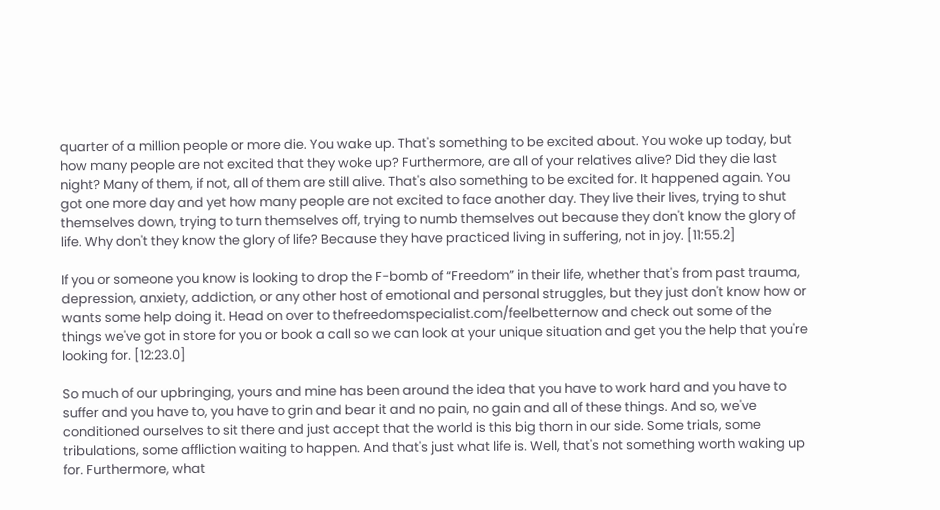quarter of a million people or more die. You wake up. That's something to be excited about. You woke up today, but how many people are not excited that they woke up? Furthermore, are all of your relatives alive? Did they die last night? Many of them, if not, all of them are still alive. That's also something to be excited for. It happened again. You got one more day and yet how many people are not excited to face another day. They live their lives, trying to shut themselves down, trying to turn themselves off, trying to numb themselves out because they don't know the glory of life. Why don't they know the glory of life? Because they have practiced living in suffering, not in joy. [11:55.2]

If you or someone you know is looking to drop the F-bomb of “Freedom” in their life, whether that's from past trauma, depression, anxiety, addiction, or any other host of emotional and personal struggles, but they just don't know how or wants some help doing it. Head on over to thefreedomspecialist.com/feelbetternow and check out some of the things we've got in store for you or book a call so we can look at your unique situation and get you the help that you're looking for. [12:23.0]

So much of our upbringing, yours and mine has been around the idea that you have to work hard and you have to suffer and you have to, you have to grin and bear it and no pain, no gain and all of these things. And so, we've conditioned ourselves to sit there and just accept that the world is this big thorn in our side. Some trials, some tribulations, some affliction waiting to happen. And that's just what life is. Well, that's not something worth waking up for. Furthermore, what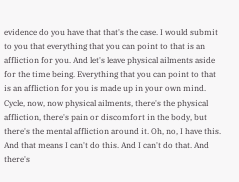evidence do you have that that's the case. I would submit to you that everything that you can point to that is an affliction for you. And let's leave physical ailments aside for the time being. Everything that you can point to that is an affliction for you is made up in your own mind. Cycle, now, now physical ailments, there's the physical affliction, there's pain or discomfort in the body, but there's the mental affliction around it. Oh, no, I have this. And that means I can't do this. And I can't do that. And there's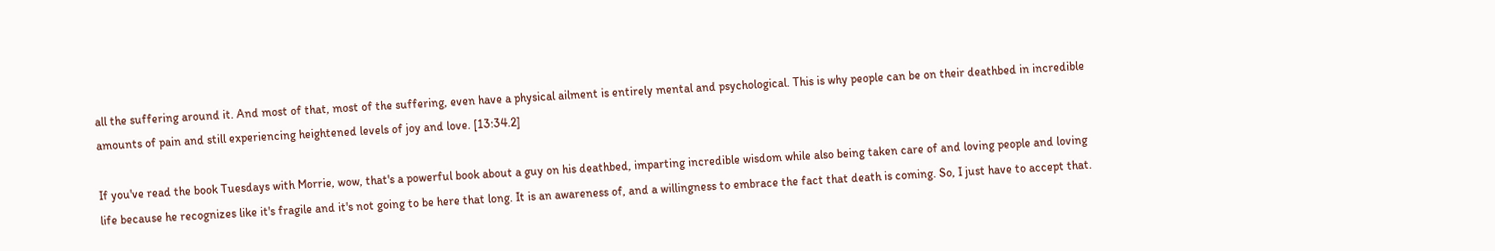all the suffering around it. And most of that, most of the suffering, even have a physical ailment is entirely mental and psychological. This is why people can be on their deathbed in incredible amounts of pain and still experiencing heightened levels of joy and love. [13:34.2]

If you've read the book Tuesdays with Morrie, wow, that's a powerful book about a guy on his deathbed, imparting incredible wisdom while also being taken care of and loving people and loving life because he recognizes like it's fragile and it's not going to be here that long. It is an awareness of, and a willingness to embrace the fact that death is coming. So, I just have to accept that.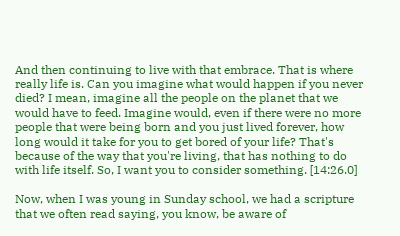And then continuing to live with that embrace. That is where really life is. Can you imagine what would happen if you never died? I mean, imagine all the people on the planet that we would have to feed. Imagine would, even if there were no more people that were being born and you just lived forever, how long would it take for you to get bored of your life? That's because of the way that you're living, that has nothing to do with life itself. So, I want you to consider something. [14:26.0]

Now, when I was young in Sunday school, we had a scripture that we often read saying, you know, be aware of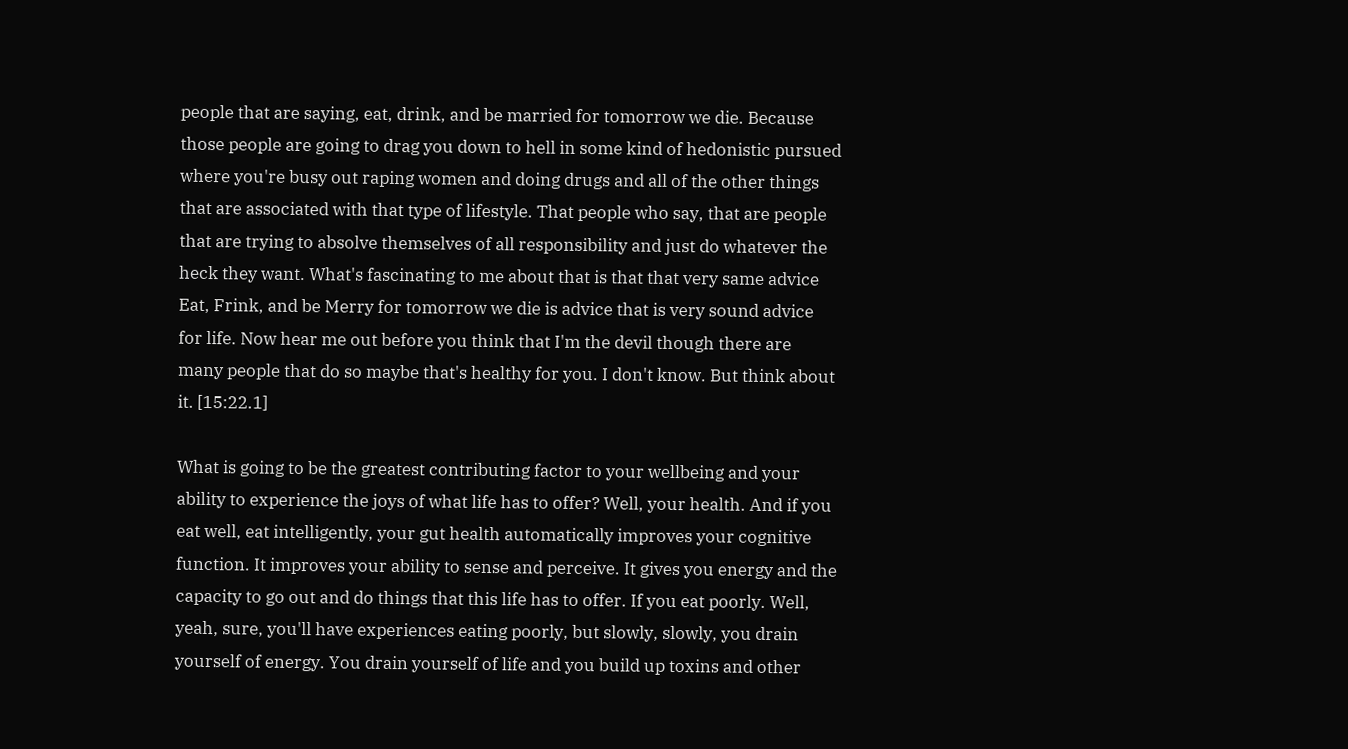people that are saying, eat, drink, and be married for tomorrow we die. Because those people are going to drag you down to hell in some kind of hedonistic pursued where you're busy out raping women and doing drugs and all of the other things that are associated with that type of lifestyle. That people who say, that are people that are trying to absolve themselves of all responsibility and just do whatever the heck they want. What's fascinating to me about that is that that very same advice Eat, Frink, and be Merry for tomorrow we die is advice that is very sound advice for life. Now hear me out before you think that I'm the devil though there are many people that do so maybe that's healthy for you. I don't know. But think about it. [15:22.1]

What is going to be the greatest contributing factor to your wellbeing and your ability to experience the joys of what life has to offer? Well, your health. And if you eat well, eat intelligently, your gut health automatically improves your cognitive function. It improves your ability to sense and perceive. It gives you energy and the capacity to go out and do things that this life has to offer. If you eat poorly. Well, yeah, sure, you'll have experiences eating poorly, but slowly, slowly, you drain yourself of energy. You drain yourself of life and you build up toxins and other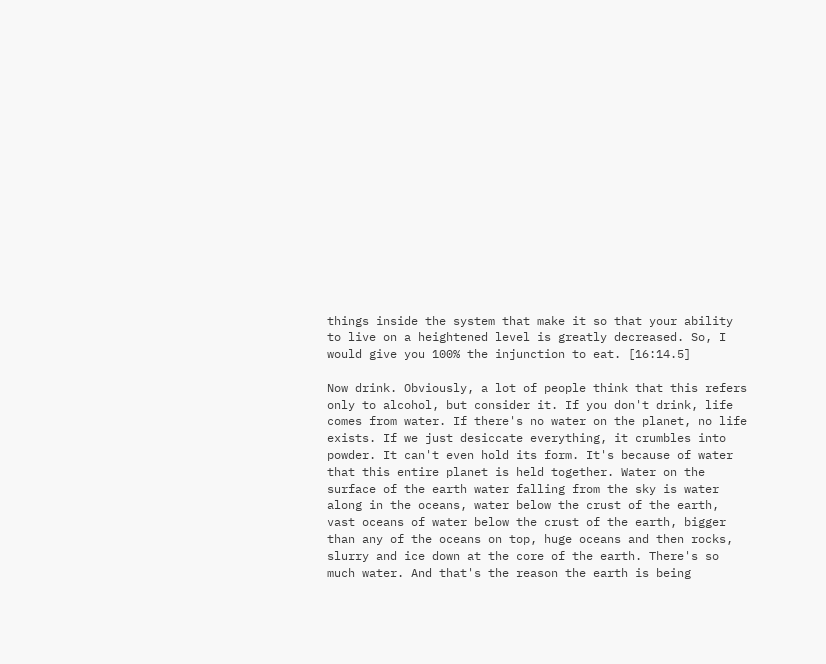things inside the system that make it so that your ability to live on a heightened level is greatly decreased. So, I would give you 100% the injunction to eat. [16:14.5]

Now drink. Obviously, a lot of people think that this refers only to alcohol, but consider it. If you don't drink, life comes from water. If there's no water on the planet, no life exists. If we just desiccate everything, it crumbles into powder. It can't even hold its form. It's because of water that this entire planet is held together. Water on the surface of the earth water falling from the sky is water along in the oceans, water below the crust of the earth, vast oceans of water below the crust of the earth, bigger than any of the oceans on top, huge oceans and then rocks, slurry and ice down at the core of the earth. There's so much water. And that's the reason the earth is being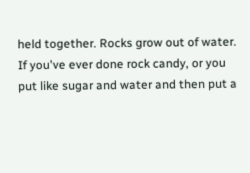held together. Rocks grow out of water. If you've ever done rock candy, or you put like sugar and water and then put a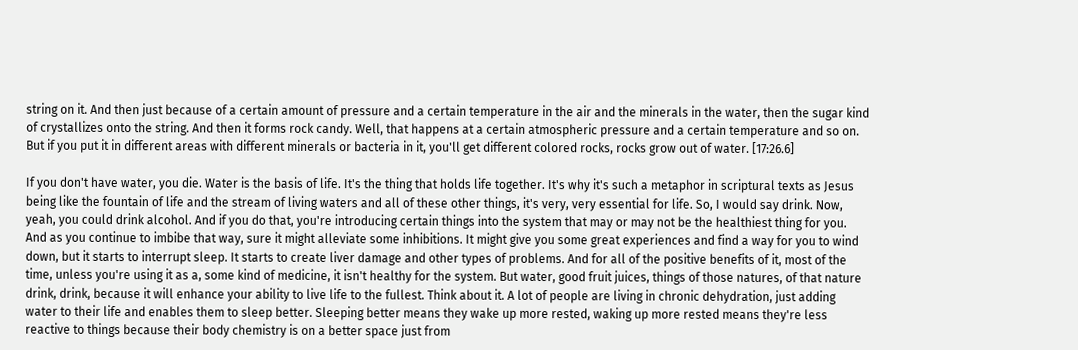string on it. And then just because of a certain amount of pressure and a certain temperature in the air and the minerals in the water, then the sugar kind of crystallizes onto the string. And then it forms rock candy. Well, that happens at a certain atmospheric pressure and a certain temperature and so on. But if you put it in different areas with different minerals or bacteria in it, you'll get different colored rocks, rocks grow out of water. [17:26.6]

If you don't have water, you die. Water is the basis of life. It's the thing that holds life together. It's why it's such a metaphor in scriptural texts as Jesus being like the fountain of life and the stream of living waters and all of these other things, it's very, very essential for life. So, I would say drink. Now, yeah, you could drink alcohol. And if you do that, you're introducing certain things into the system that may or may not be the healthiest thing for you. And as you continue to imbibe that way, sure it might alleviate some inhibitions. It might give you some great experiences and find a way for you to wind down, but it starts to interrupt sleep. It starts to create liver damage and other types of problems. And for all of the positive benefits of it, most of the time, unless you're using it as a, some kind of medicine, it isn't healthy for the system. But water, good fruit juices, things of those natures, of that nature drink, drink, because it will enhance your ability to live life to the fullest. Think about it. A lot of people are living in chronic dehydration, just adding water to their life and enables them to sleep better. Sleeping better means they wake up more rested, waking up more rested means they're less reactive to things because their body chemistry is on a better space just from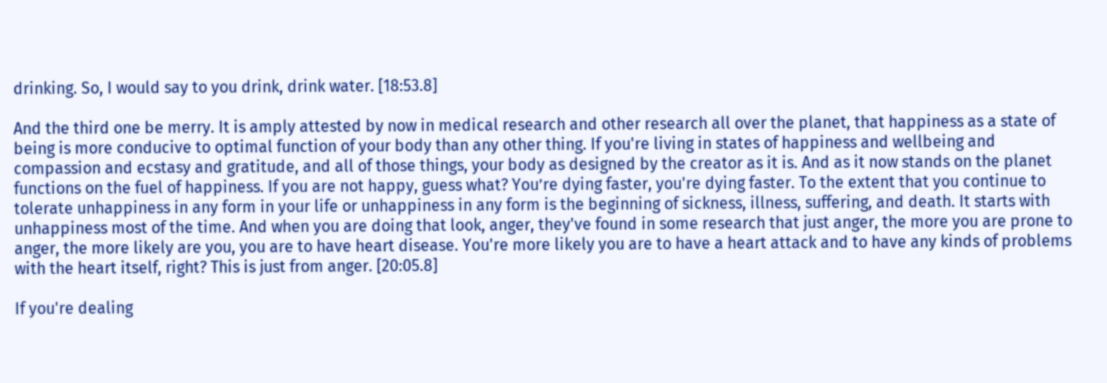drinking. So, I would say to you drink, drink water. [18:53.8]

And the third one be merry. It is amply attested by now in medical research and other research all over the planet, that happiness as a state of being is more conducive to optimal function of your body than any other thing. If you're living in states of happiness and wellbeing and compassion and ecstasy and gratitude, and all of those things, your body as designed by the creator as it is. And as it now stands on the planet functions on the fuel of happiness. If you are not happy, guess what? You’re dying faster, you're dying faster. To the extent that you continue to tolerate unhappiness in any form in your life or unhappiness in any form is the beginning of sickness, illness, suffering, and death. It starts with unhappiness most of the time. And when you are doing that look, anger, they've found in some research that just anger, the more you are prone to anger, the more likely are you, you are to have heart disease. You're more likely you are to have a heart attack and to have any kinds of problems with the heart itself, right? This is just from anger. [20:05.8]

If you're dealing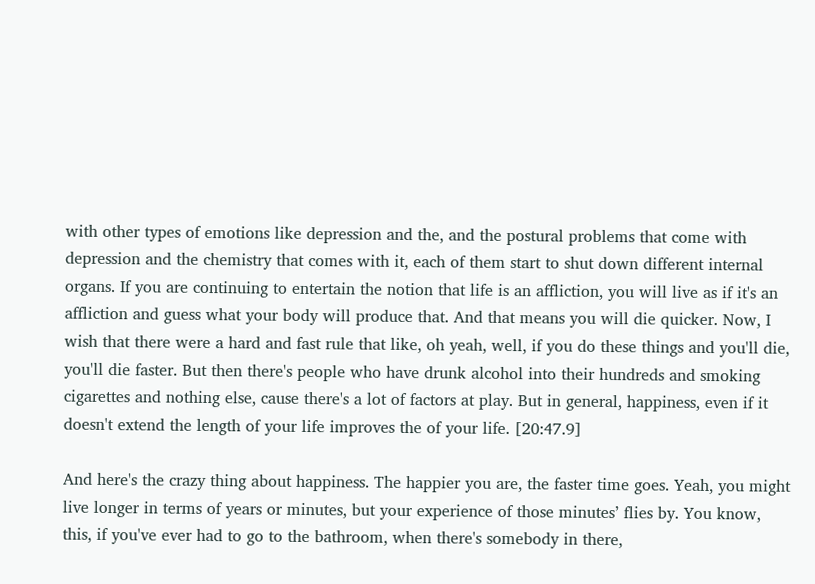with other types of emotions like depression and the, and the postural problems that come with depression and the chemistry that comes with it, each of them start to shut down different internal organs. If you are continuing to entertain the notion that life is an affliction, you will live as if it's an affliction and guess what your body will produce that. And that means you will die quicker. Now, I wish that there were a hard and fast rule that like, oh yeah, well, if you do these things and you'll die, you'll die faster. But then there's people who have drunk alcohol into their hundreds and smoking cigarettes and nothing else, cause there's a lot of factors at play. But in general, happiness, even if it doesn't extend the length of your life improves the of your life. [20:47.9]

And here's the crazy thing about happiness. The happier you are, the faster time goes. Yeah, you might live longer in terms of years or minutes, but your experience of those minutes’ flies by. You know, this, if you've ever had to go to the bathroom, when there's somebody in there,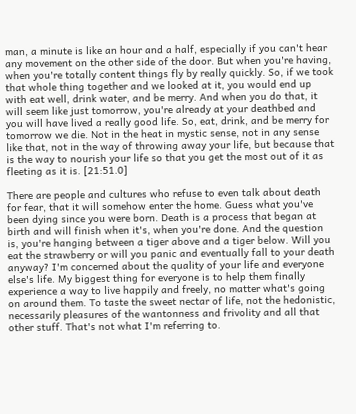man, a minute is like an hour and a half, especially if you can't hear any movement on the other side of the door. But when you're having, when you're totally content things fly by really quickly. So, if we took that whole thing together and we looked at it, you would end up with eat well, drink water, and be merry. And when you do that, it will seem like just tomorrow, you're already at your deathbed and you will have lived a really good life. So, eat, drink, and be merry for tomorrow we die. Not in the heat in mystic sense, not in any sense like that, not in the way of throwing away your life, but because that is the way to nourish your life so that you get the most out of it as fleeting as it is. [21:51.0]

There are people and cultures who refuse to even talk about death for fear, that it will somehow enter the home. Guess what you've been dying since you were born. Death is a process that began at birth and will finish when it's, when you're done. And the question is, you're hanging between a tiger above and a tiger below. Will you eat the strawberry or will you panic and eventually fall to your death anyway? I'm concerned about the quality of your life and everyone else's life. My biggest thing for everyone is to help them finally experience a way to live happily and freely, no matter what's going on around them. To taste the sweet nectar of life, not the hedonistic, necessarily pleasures of the wantonness and frivolity and all that other stuff. That's not what I'm referring to.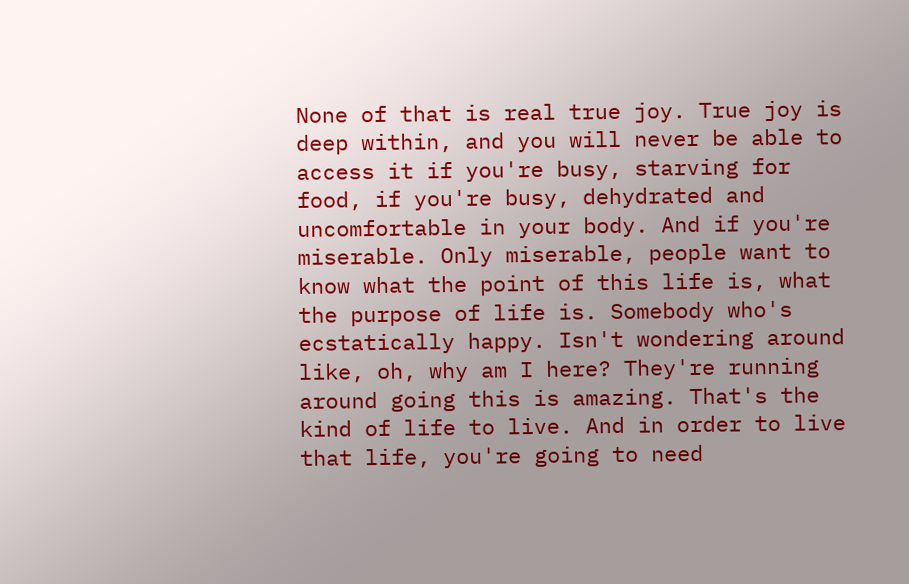None of that is real true joy. True joy is deep within, and you will never be able to access it if you're busy, starving for food, if you're busy, dehydrated and uncomfortable in your body. And if you're miserable. Only miserable, people want to know what the point of this life is, what the purpose of life is. Somebody who's ecstatically happy. Isn't wondering around like, oh, why am I here? They're running around going this is amazing. That's the kind of life to live. And in order to live that life, you're going to need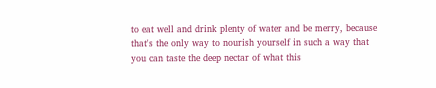to eat well and drink plenty of water and be merry, because that's the only way to nourish yourself in such a way that you can taste the deep nectar of what this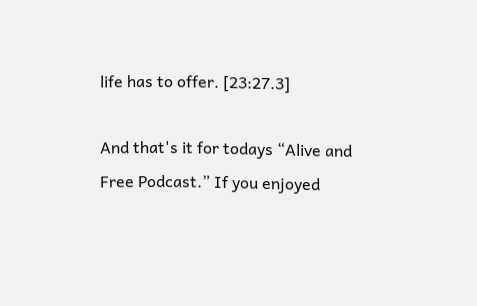life has to offer. [23:27.3]

And that's it for todays “Alive and Free Podcast.” If you enjoyed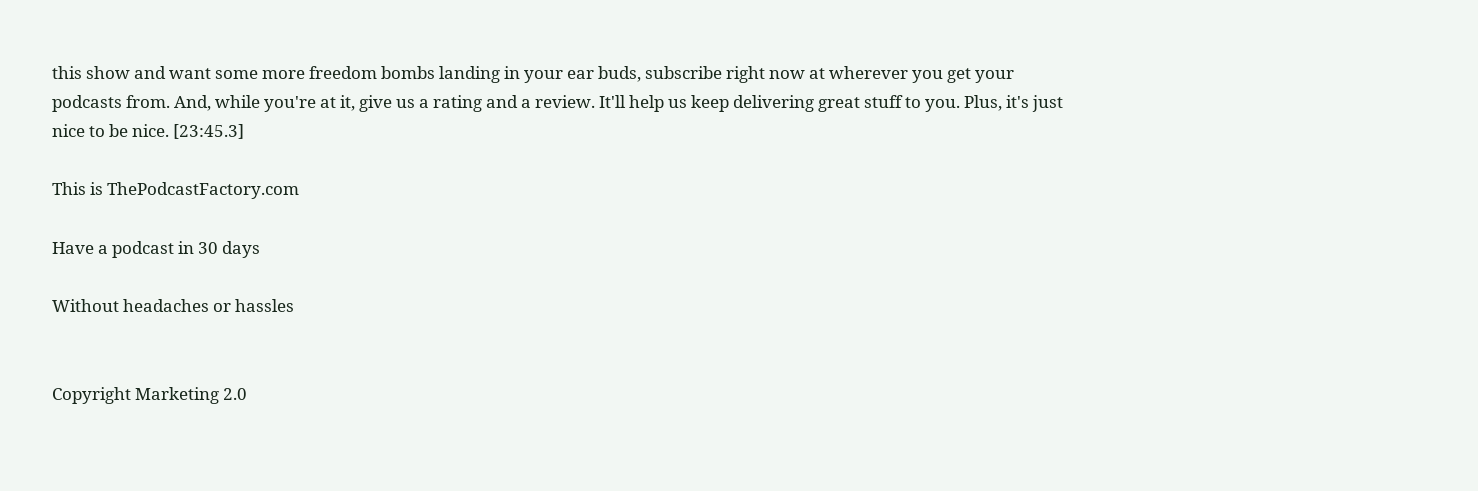this show and want some more freedom bombs landing in your ear buds, subscribe right now at wherever you get your podcasts from. And, while you're at it, give us a rating and a review. It'll help us keep delivering great stuff to you. Plus, it's just nice to be nice. [23:45.3]

This is ThePodcastFactory.com

Have a podcast in 30 days

Without headaches or hassles


Copyright Marketing 2.0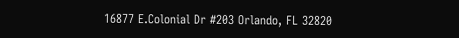16877 E.Colonial Dr #203 Orlando, FL 32820